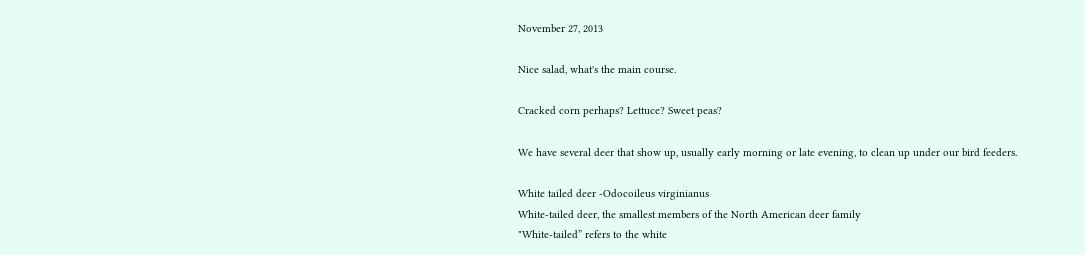November 27, 2013

Nice salad, what's the main course.

Cracked corn perhaps? Lettuce? Sweet peas?

We have several deer that show up, usually early morning or late evening, to clean up under our bird feeders.

White tailed deer -Odocoileus virginianus
White-tailed deer, the smallest members of the North American deer family
"White-tailed” refers to the white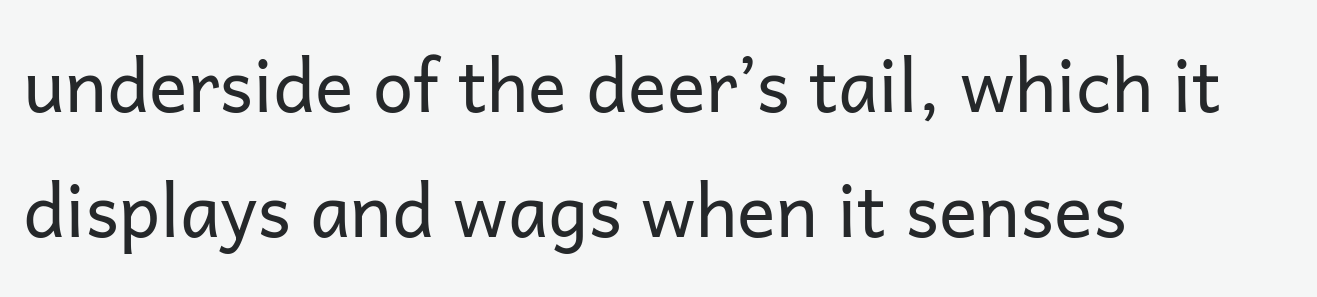underside of the deer’s tail, which it displays and wags when it senses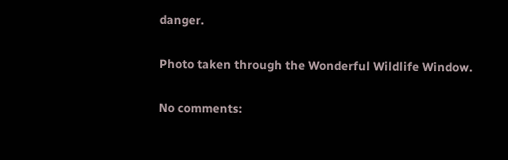danger.

Photo taken through the Wonderful Wildlife Window.

No comments: